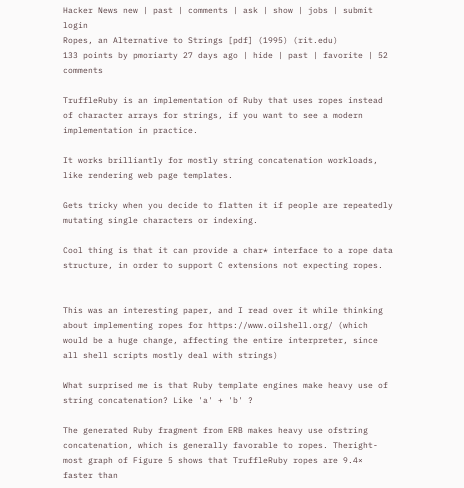Hacker News new | past | comments | ask | show | jobs | submit login
Ropes, an Alternative to Strings [pdf] (1995) (rit.edu)
133 points by pmoriarty 27 days ago | hide | past | favorite | 52 comments

TruffleRuby is an implementation of Ruby that uses ropes instead of character arrays for strings, if you want to see a modern implementation in practice.

It works brilliantly for mostly string concatenation workloads, like rendering web page templates.

Gets tricky when you decide to flatten it if people are repeatedly mutating single characters or indexing.

Cool thing is that it can provide a char* interface to a rope data structure, in order to support C extensions not expecting ropes.


This was an interesting paper, and I read over it while thinking about implementing ropes for https://www.oilshell.org/ (which would be a huge change, affecting the entire interpreter, since all shell scripts mostly deal with strings)

What surprised me is that Ruby template engines make heavy use of string concatenation? Like 'a' + 'b' ?

The generated Ruby fragment from ERB makes heavy use ofstring concatenation, which is generally favorable to ropes. Theright-most graph of Figure 5 shows that TruffleRuby ropes are 9.4× faster than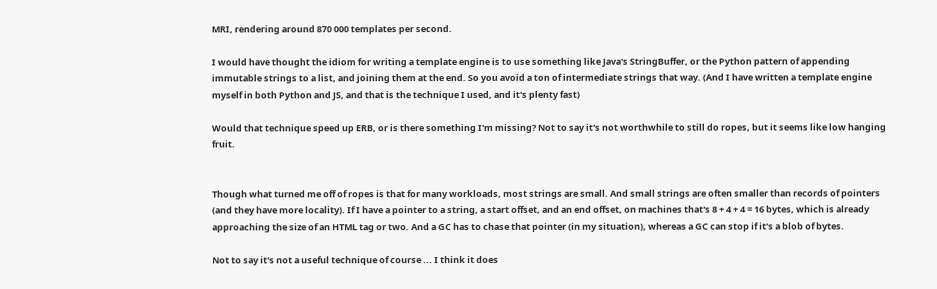MRI, rendering around 870 000 templates per second.

I would have thought the idiom for writing a template engine is to use something like Java's StringBuffer, or the Python pattern of appending immutable strings to a list, and joining them at the end. So you avoid a ton of intermediate strings that way. (And I have written a template engine myself in both Python and JS, and that is the technique I used, and it's plenty fast)

Would that technique speed up ERB, or is there something I'm missing? Not to say it's not worthwhile to still do ropes, but it seems like low hanging fruit.


Though what turned me off of ropes is that for many workloads, most strings are small. And small strings are often smaller than records of pointers (and they have more locality). If I have a pointer to a string, a start offset, and an end offset, on machines that's 8 + 4 + 4 = 16 bytes, which is already approaching the size of an HTML tag or two. And a GC has to chase that pointer (in my situation), whereas a GC can stop if it's a blob of bytes.

Not to say it's not a useful technique of course ... I think it does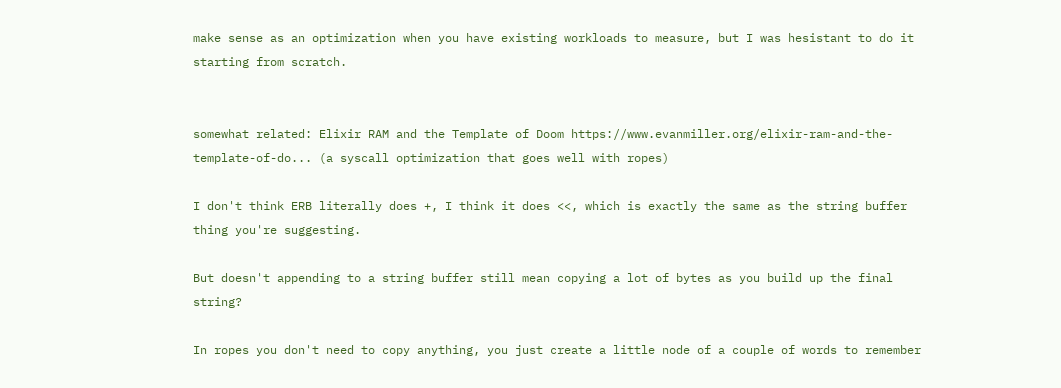make sense as an optimization when you have existing workloads to measure, but I was hesistant to do it starting from scratch.


somewhat related: Elixir RAM and the Template of Doom https://www.evanmiller.org/elixir-ram-and-the-template-of-do... (a syscall optimization that goes well with ropes)

I don't think ERB literally does +, I think it does <<, which is exactly the same as the string buffer thing you're suggesting.

But doesn't appending to a string buffer still mean copying a lot of bytes as you build up the final string?

In ropes you don't need to copy anything, you just create a little node of a couple of words to remember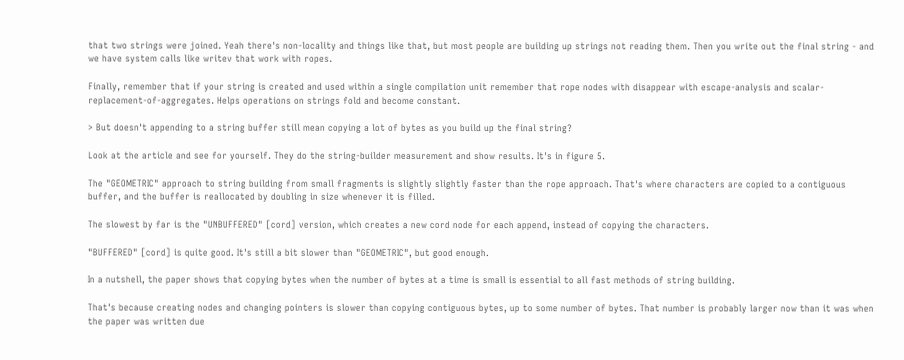that two strings were joined. Yeah there's non-locality and things like that, but most people are building up strings not reading them. Then you write out the final string - and we have system calls like writev that work with ropes.

Finally, remember that if your string is created and used within a single compilation unit remember that rope nodes with disappear with escape-analysis and scalar-replacement-of-aggregates. Helps operations on strings fold and become constant.

> But doesn't appending to a string buffer still mean copying a lot of bytes as you build up the final string?

Look at the article and see for yourself. They do the string-builder measurement and show results. It's in figure 5.

The "GEOMETRIC" approach to string building from small fragments is slightly slightly faster than the rope approach. That's where characters are copied to a contiguous buffer, and the buffer is reallocated by doubling in size whenever it is filled.

The slowest by far is the "UNBUFFERED" [cord] version, which creates a new cord node for each append, instead of copying the characters.

"BUFFERED" [cord] is quite good. It's still a bit slower than "GEOMETRIC", but good enough.

In a nutshell, the paper shows that copying bytes when the number of bytes at a time is small is essential to all fast methods of string building.

That's because creating nodes and changing pointers is slower than copying contiguous bytes, up to some number of bytes. That number is probably larger now than it was when the paper was written due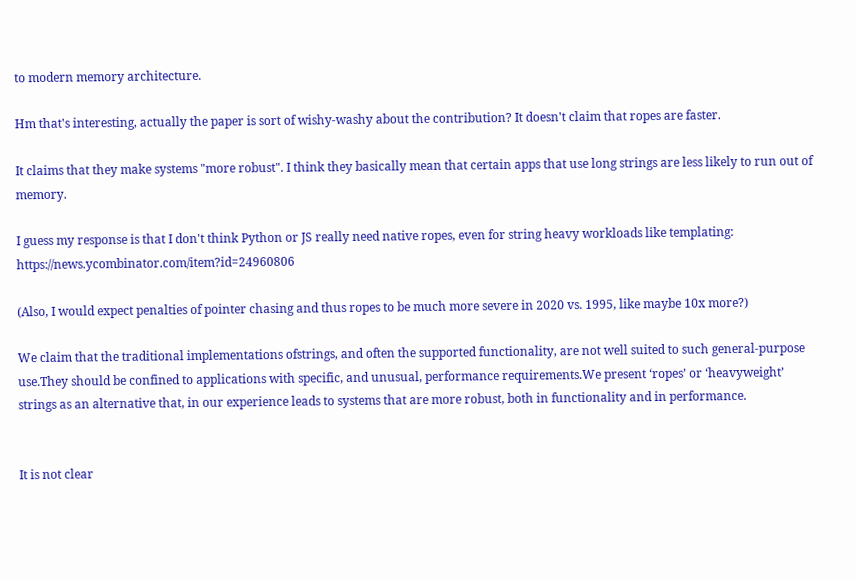to modern memory architecture.

Hm that's interesting, actually the paper is sort of wishy-washy about the contribution? It doesn't claim that ropes are faster.

It claims that they make systems "more robust". I think they basically mean that certain apps that use long strings are less likely to run out of memory.

I guess my response is that I don't think Python or JS really need native ropes, even for string heavy workloads like templating: https://news.ycombinator.com/item?id=24960806

(Also, I would expect penalties of pointer chasing and thus ropes to be much more severe in 2020 vs. 1995, like maybe 10x more?)

We claim that the traditional implementations ofstrings, and often the supported functionality, are not well suited to such general-purpose use.They should be confined to applications with specific, and unusual, performance requirements.We present ‘ropes’ or ‘heavyweight’ strings as an alternative that, in our experience leads to systems that are more robust, both in functionality and in performance.


It is not clear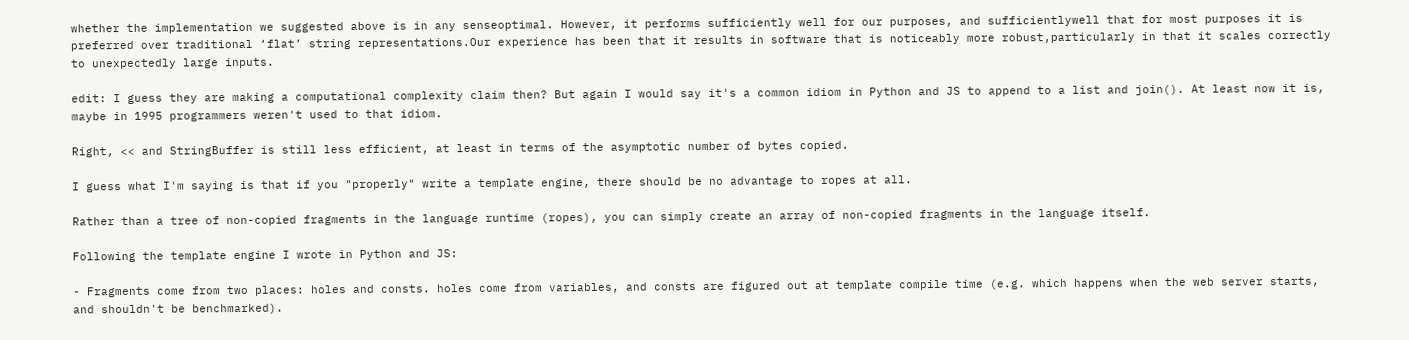whether the implementation we suggested above is in any senseoptimal. However, it performs sufficiently well for our purposes, and sufficientlywell that for most purposes it is preferred over traditional ‘flat’ string representations.Our experience has been that it results in software that is noticeably more robust,particularly in that it scales correctly to unexpectedly large inputs.

edit: I guess they are making a computational complexity claim then? But again I would say it's a common idiom in Python and JS to append to a list and join(). At least now it is, maybe in 1995 programmers weren't used to that idiom.

Right, << and StringBuffer is still less efficient, at least in terms of the asymptotic number of bytes copied.

I guess what I'm saying is that if you "properly" write a template engine, there should be no advantage to ropes at all.

Rather than a tree of non-copied fragments in the language runtime (ropes), you can simply create an array of non-copied fragments in the language itself.

Following the template engine I wrote in Python and JS:

- Fragments come from two places: holes and consts. holes come from variables, and consts are figured out at template compile time (e.g. which happens when the web server starts, and shouldn't be benchmarked).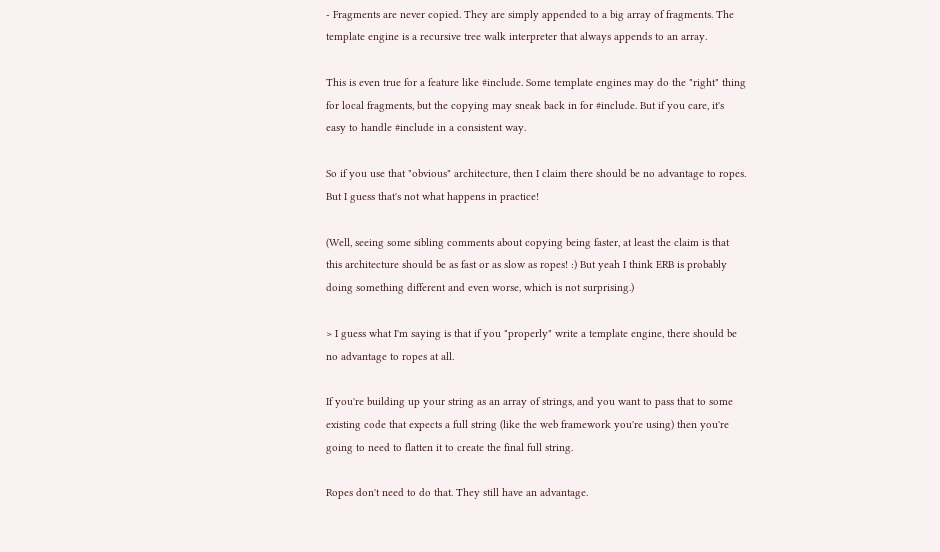- Fragments are never copied. They are simply appended to a big array of fragments. The template engine is a recursive tree walk interpreter that always appends to an array.

This is even true for a feature like #include. Some template engines may do the "right" thing for local fragments, but the copying may sneak back in for #include. But if you care, it's easy to handle #include in a consistent way.

So if you use that "obvious" architecture, then I claim there should be no advantage to ropes. But I guess that's not what happens in practice!

(Well, seeing some sibling comments about copying being faster, at least the claim is that this architecture should be as fast or as slow as ropes! :) But yeah I think ERB is probably doing something different and even worse, which is not surprising.)

> I guess what I'm saying is that if you "properly" write a template engine, there should be no advantage to ropes at all.

If you're building up your string as an array of strings, and you want to pass that to some existing code that expects a full string (like the web framework you're using) then you're going to need to flatten it to create the final full string.

Ropes don't need to do that. They still have an advantage.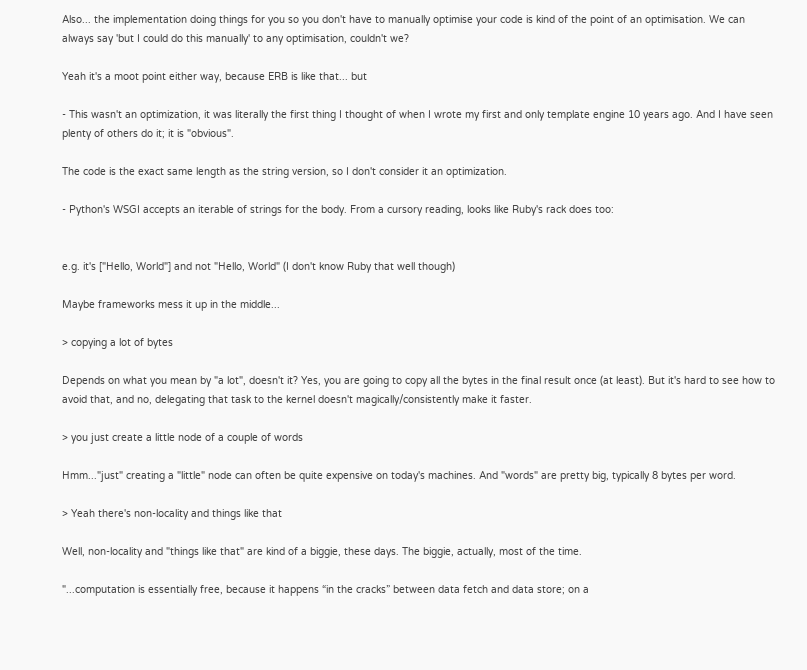Also... the implementation doing things for you so you don't have to manually optimise your code is kind of the point of an optimisation. We can always say 'but I could do this manually' to any optimisation, couldn't we?

Yeah it's a moot point either way, because ERB is like that... but

- This wasn't an optimization, it was literally the first thing I thought of when I wrote my first and only template engine 10 years ago. And I have seen plenty of others do it; it is "obvious".

The code is the exact same length as the string version, so I don't consider it an optimization.

- Python's WSGI accepts an iterable of strings for the body. From a cursory reading, looks like Ruby's rack does too:


e.g. it's ["Hello, World"] and not "Hello, World" (I don't know Ruby that well though)

Maybe frameworks mess it up in the middle...

> copying a lot of bytes

Depends on what you mean by "a lot", doesn't it? Yes, you are going to copy all the bytes in the final result once (at least). But it's hard to see how to avoid that, and no, delegating that task to the kernel doesn't magically/consistently make it faster.

> you just create a little node of a couple of words

Hmm..."just" creating a "little" node can often be quite expensive on today's machines. And "words" are pretty big, typically 8 bytes per word.

> Yeah there's non-locality and things like that

Well, non-locality and "things like that" are kind of a biggie, these days. The biggie, actually, most of the time.

"...computation is essentially free, because it happens “in the cracks” between data fetch and data store; on a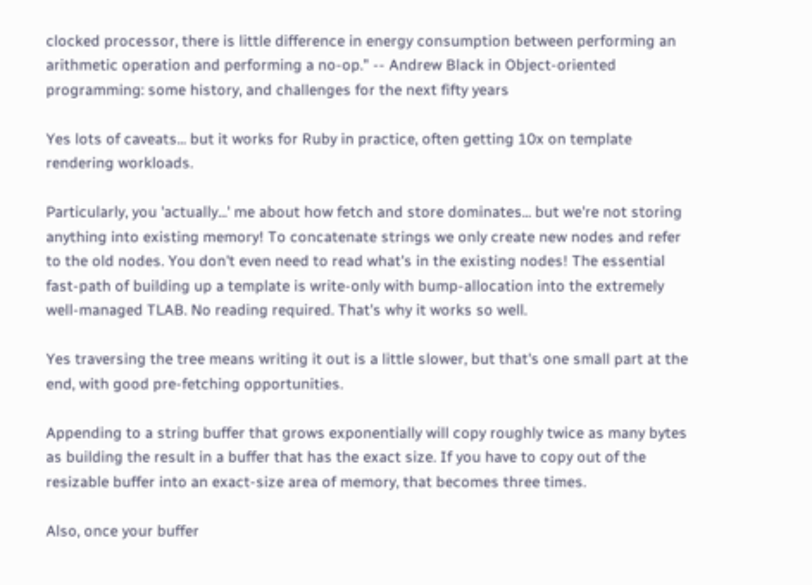clocked processor, there is little difference in energy consumption between performing an arithmetic operation and performing a no-op." -- Andrew Black in Object-oriented programming: some history, and challenges for the next fifty years

Yes lots of caveats... but it works for Ruby in practice, often getting 10x on template rendering workloads.

Particularly, you 'actually...' me about how fetch and store dominates... but we're not storing anything into existing memory! To concatenate strings we only create new nodes and refer to the old nodes. You don't even need to read what's in the existing nodes! The essential fast-path of building up a template is write-only with bump-allocation into the extremely well-managed TLAB. No reading required. That's why it works so well.

Yes traversing the tree means writing it out is a little slower, but that's one small part at the end, with good pre-fetching opportunities.

Appending to a string buffer that grows exponentially will copy roughly twice as many bytes as building the result in a buffer that has the exact size. If you have to copy out of the resizable buffer into an exact-size area of memory, that becomes three times.

Also, once your buffer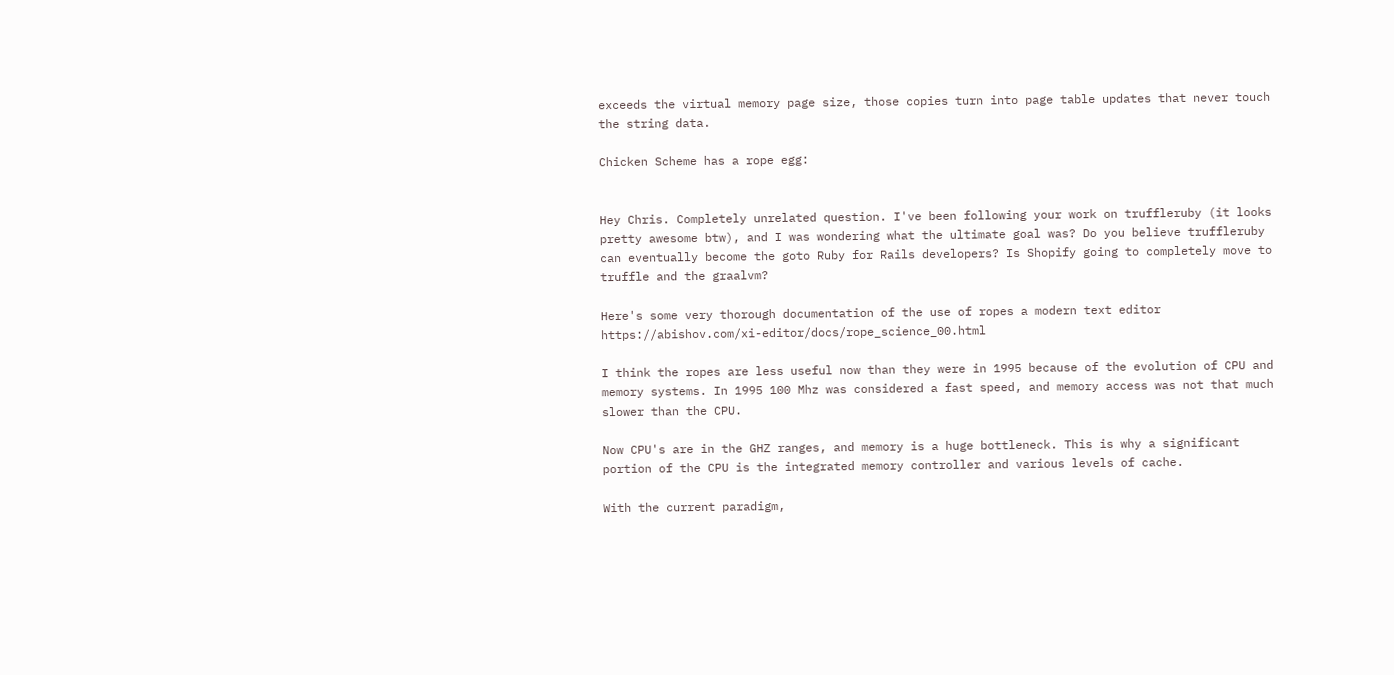exceeds the virtual memory page size, those copies turn into page table updates that never touch the string data.

Chicken Scheme has a rope egg:


Hey Chris. Completely unrelated question. I've been following your work on truffleruby (it looks pretty awesome btw), and I was wondering what the ultimate goal was? Do you believe truffleruby can eventually become the goto Ruby for Rails developers? Is Shopify going to completely move to truffle and the graalvm?

Here's some very thorough documentation of the use of ropes a modern text editor https://abishov.com/xi-editor/docs/rope_science_00.html

I think the ropes are less useful now than they were in 1995 because of the evolution of CPU and memory systems. In 1995 100 Mhz was considered a fast speed, and memory access was not that much slower than the CPU.

Now CPU's are in the GHZ ranges, and memory is a huge bottleneck. This is why a significant portion of the CPU is the integrated memory controller and various levels of cache.

With the current paradigm,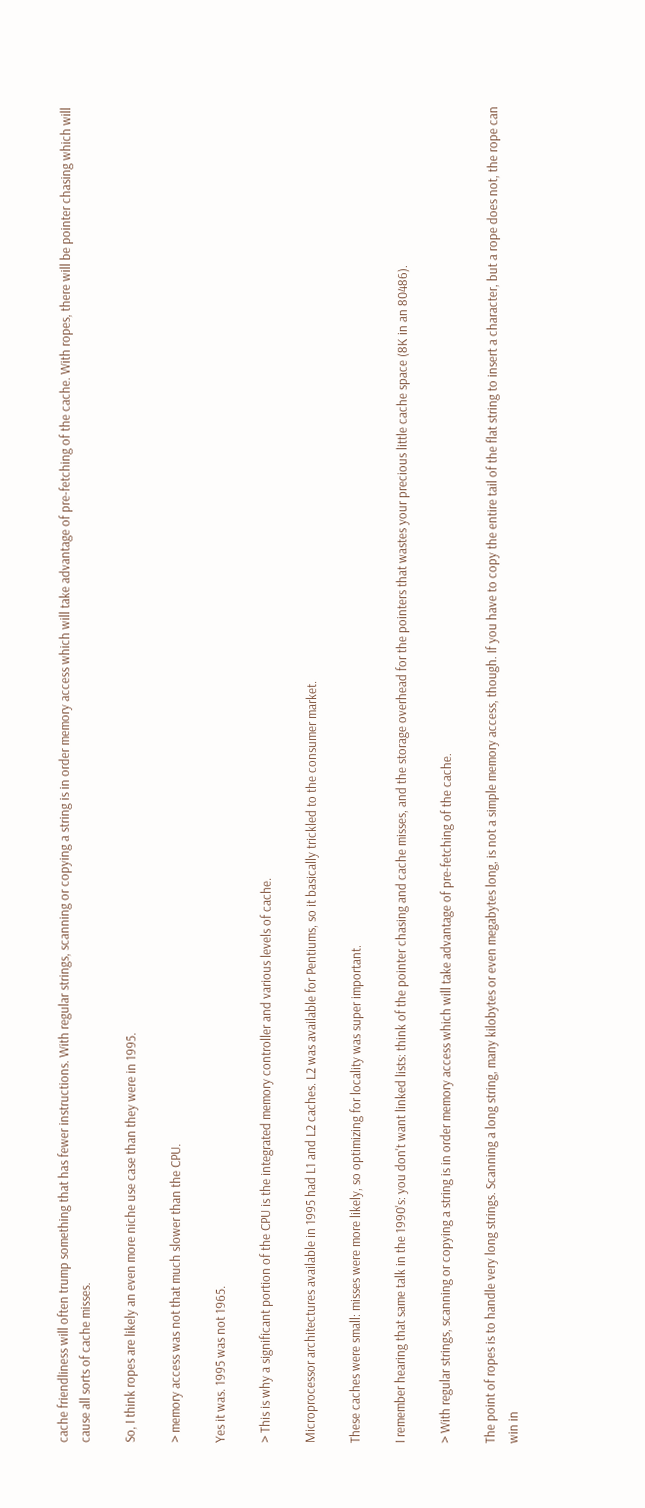cache friendliness will often trump something that has fewer instructions. With regular strings, scanning or copying a string is in order memory access which will take advantage of pre-fetching of the cache. With ropes, there will be pointer chasing which will cause all sorts of cache misses.

So, I think ropes are likely an even more niche use case than they were in 1995.

> memory access was not that much slower than the CPU.

Yes it was. 1995 was not 1965.

> This is why a significant portion of the CPU is the integrated memory controller and various levels of cache.

Microprocessor architectures available in 1995 had L1 and L2 caches. L2 was available for Pentiums, so it basically trickled to the consumer market.

These caches were small: misses were more likely, so optimizing for locality was super important.

I remember hearing that same talk in the 1990's: you don't want linked lists: think of the pointer chasing and cache misses, and the storage overhead for the pointers that wastes your precious little cache space (8K in an 80486).

> With regular strings, scanning or copying a string is in order memory access which will take advantage of pre-fetching of the cache.

The point of ropes is to handle very long strings. Scanning a long string, many kilobytes or even megabytes long, is not a simple memory access, though. If you have to copy the entire tail of the flat string to insert a character, but a rope does not, the rope can win in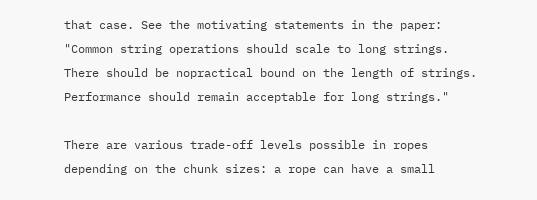that case. See the motivating statements in the paper: "Common string operations should scale to long strings. There should be nopractical bound on the length of strings. Performance should remain acceptable for long strings."

There are various trade-off levels possible in ropes depending on the chunk sizes: a rope can have a small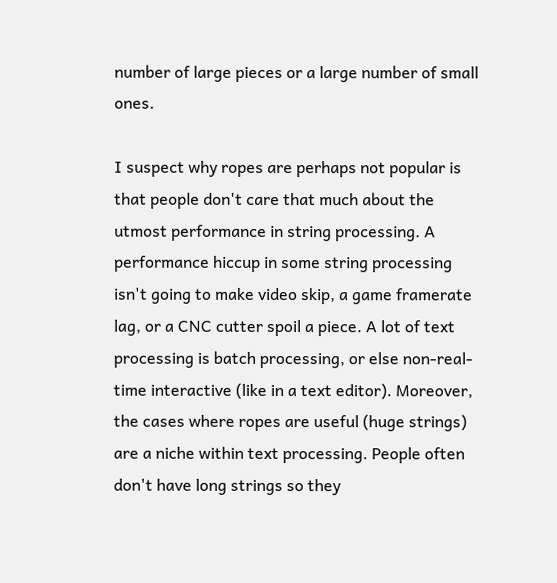number of large pieces or a large number of small ones.

I suspect why ropes are perhaps not popular is that people don't care that much about the utmost performance in string processing. A performance hiccup in some string processing isn't going to make video skip, a game framerate lag, or a CNC cutter spoil a piece. A lot of text processing is batch processing, or else non-real-time interactive (like in a text editor). Moreover, the cases where ropes are useful (huge strings) are a niche within text processing. People often don't have long strings so they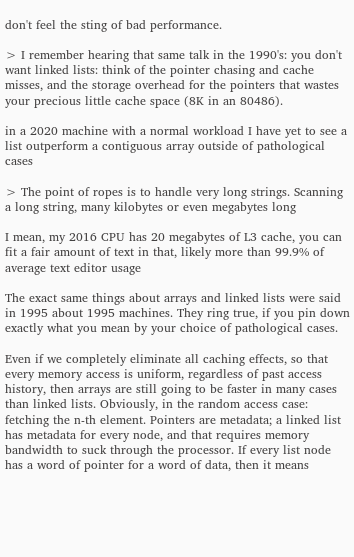don't feel the sting of bad performance.

> I remember hearing that same talk in the 1990's: you don't want linked lists: think of the pointer chasing and cache misses, and the storage overhead for the pointers that wastes your precious little cache space (8K in an 80486).

in a 2020 machine with a normal workload I have yet to see a list outperform a contiguous array outside of pathological cases

> The point of ropes is to handle very long strings. Scanning a long string, many kilobytes or even megabytes long

I mean, my 2016 CPU has 20 megabytes of L3 cache, you can fit a fair amount of text in that, likely more than 99.9% of average text editor usage

The exact same things about arrays and linked lists were said in 1995 about 1995 machines. They ring true, if you pin down exactly what you mean by your choice of pathological cases.

Even if we completely eliminate all caching effects, so that every memory access is uniform, regardless of past access history, then arrays are still going to be faster in many cases than linked lists. Obviously, in the random access case: fetching the n-th element. Pointers are metadata; a linked list has metadata for every node, and that requires memory bandwidth to suck through the processor. If every list node has a word of pointer for a word of data, then it means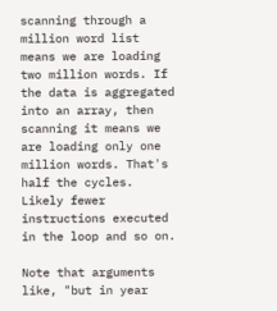scanning through a million word list means we are loading two million words. If the data is aggregated into an array, then scanning it means we are loading only one million words. That's half the cycles. Likely fewer instructions executed in the loop and so on.

Note that arguments like, "but in year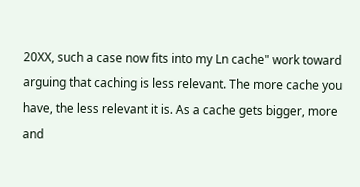20XX, such a case now fits into my Ln cache" work toward arguing that caching is less relevant. The more cache you have, the less relevant it is. As a cache gets bigger, more and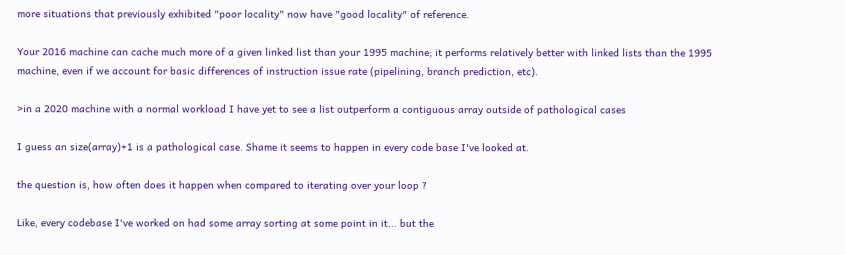more situations that previously exhibited "poor locality" now have "good locality" of reference.

Your 2016 machine can cache much more of a given linked list than your 1995 machine; it performs relatively better with linked lists than the 1995 machine, even if we account for basic differences of instruction issue rate (pipelining, branch prediction, etc).

>in a 2020 machine with a normal workload I have yet to see a list outperform a contiguous array outside of pathological cases

I guess an size(array)+1 is a pathological case. Shame it seems to happen in every code base I've looked at.

the question is, how often does it happen when compared to iterating over your loop ?

Like, every codebase I've worked on had some array sorting at some point in it... but the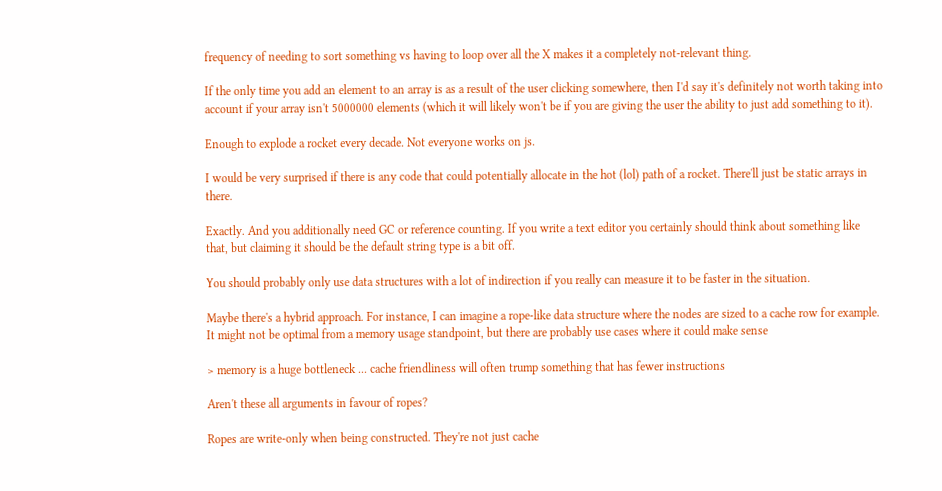frequency of needing to sort something vs having to loop over all the X makes it a completely not-relevant thing.

If the only time you add an element to an array is as a result of the user clicking somewhere, then I'd say it's definitely not worth taking into account if your array isn't 5000000 elements (which it will likely won't be if you are giving the user the ability to just add something to it).

Enough to explode a rocket every decade. Not everyone works on js.

I would be very surprised if there is any code that could potentially allocate in the hot (lol) path of a rocket. There'll just be static arrays in there.

Exactly. And you additionally need GC or reference counting. If you write a text editor you certainly should think about something like that, but claiming it should be the default string type is a bit off.

You should probably only use data structures with a lot of indirection if you really can measure it to be faster in the situation.

Maybe there's a hybrid approach. For instance, I can imagine a rope-like data structure where the nodes are sized to a cache row for example. It might not be optimal from a memory usage standpoint, but there are probably use cases where it could make sense

> memory is a huge bottleneck ... cache friendliness will often trump something that has fewer instructions

Aren't these all arguments in favour of ropes?

Ropes are write-only when being constructed. They're not just cache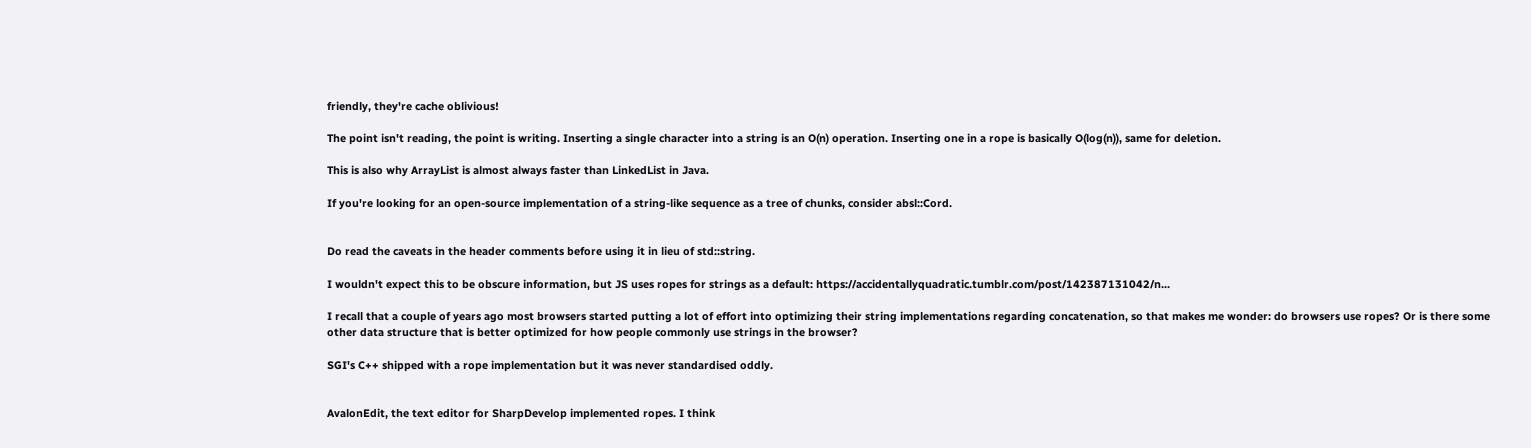friendly, they're cache oblivious!

The point isn't reading, the point is writing. Inserting a single character into a string is an O(n) operation. Inserting one in a rope is basically O(log(n)), same for deletion.

This is also why ArrayList is almost always faster than LinkedList in Java.

If you're looking for an open-source implementation of a string-like sequence as a tree of chunks, consider absl::Cord.


Do read the caveats in the header comments before using it in lieu of std::string.

I wouldn't expect this to be obscure information, but JS uses ropes for strings as a default: https://accidentallyquadratic.tumblr.com/post/142387131042/n...

I recall that a couple of years ago most browsers started putting a lot of effort into optimizing their string implementations regarding concatenation, so that makes me wonder: do browsers use ropes? Or is there some other data structure that is better optimized for how people commonly use strings in the browser?

SGI's C++ shipped with a rope implementation but it was never standardised oddly.


AvalonEdit, the text editor for SharpDevelop implemented ropes. I think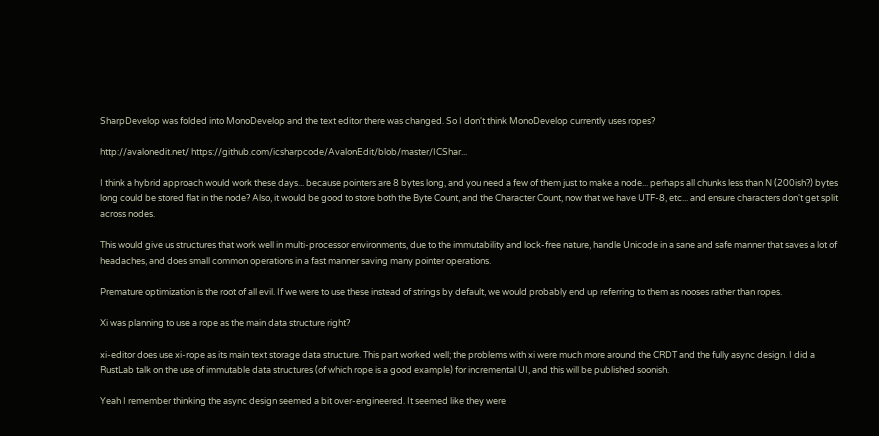SharpDevelop was folded into MonoDevelop and the text editor there was changed. So I don't think MonoDevelop currently uses ropes?

http://avalonedit.net/ https://github.com/icsharpcode/AvalonEdit/blob/master/ICShar...

I think a hybrid approach would work these days... because pointers are 8 bytes long, and you need a few of them just to make a node... perhaps all chunks less than N (200ish?) bytes long could be stored flat in the node? Also, it would be good to store both the Byte Count, and the Character Count, now that we have UTF-8, etc... and ensure characters don't get split across nodes.

This would give us structures that work well in multi-processor environments, due to the immutability and lock-free nature, handle Unicode in a sane and safe manner that saves a lot of headaches, and does small common operations in a fast manner saving many pointer operations.

Premature optimization is the root of all evil. If we were to use these instead of strings by default, we would probably end up referring to them as nooses rather than ropes.

Xi was planning to use a rope as the main data structure right?

xi-editor does use xi-rope as its main text storage data structure. This part worked well; the problems with xi were much more around the CRDT and the fully async design. I did a RustLab talk on the use of immutable data structures (of which rope is a good example) for incremental UI, and this will be published soonish.

Yeah I remember thinking the async design seemed a bit over-engineered. It seemed like they were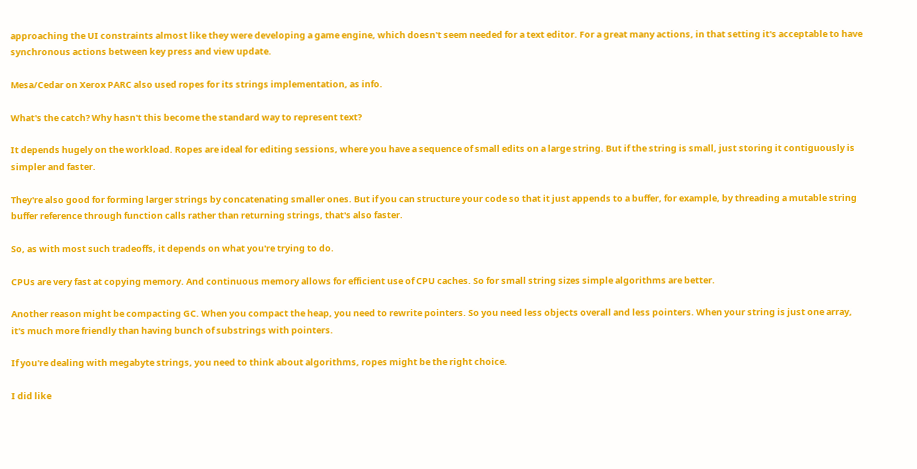approaching the UI constraints almost like they were developing a game engine, which doesn't seem needed for a text editor. For a great many actions, in that setting it's acceptable to have synchronous actions between key press and view update.

Mesa/Cedar on Xerox PARC also used ropes for its strings implementation, as info.

What's the catch? Why hasn't this become the standard way to represent text?

It depends hugely on the workload. Ropes are ideal for editing sessions, where you have a sequence of small edits on a large string. But if the string is small, just storing it contiguously is simpler and faster.

They're also good for forming larger strings by concatenating smaller ones. But if you can structure your code so that it just appends to a buffer, for example, by threading a mutable string buffer reference through function calls rather than returning strings, that's also faster.

So, as with most such tradeoffs, it depends on what you're trying to do.

CPUs are very fast at copying memory. And continuous memory allows for efficient use of CPU caches. So for small string sizes simple algorithms are better.

Another reason might be compacting GC. When you compact the heap, you need to rewrite pointers. So you need less objects overall and less pointers. When your string is just one array, it's much more friendly than having bunch of substrings with pointers.

If you're dealing with megabyte strings, you need to think about algorithms, ropes might be the right choice.

I did like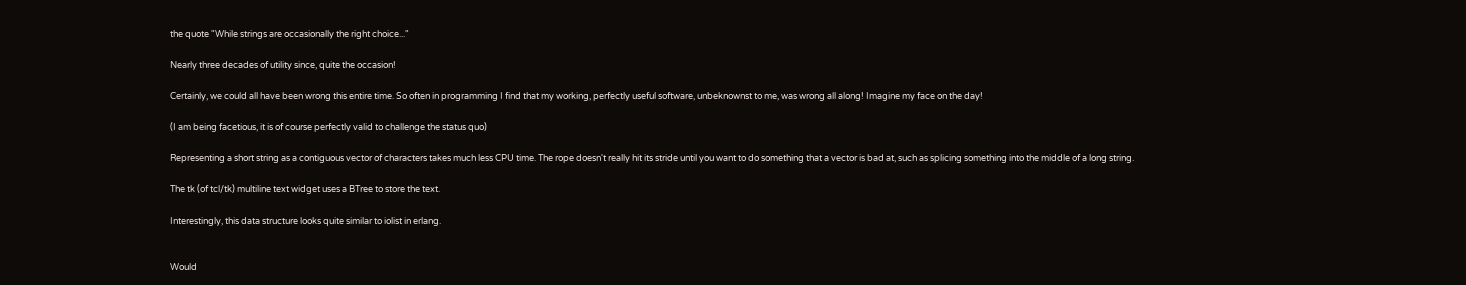the quote "While strings are occasionally the right choice..."

Nearly three decades of utility since, quite the occasion!

Certainly, we could all have been wrong this entire time. So often in programming I find that my working, perfectly useful software, unbeknownst to me, was wrong all along! Imagine my face on the day!

(I am being facetious, it is of course perfectly valid to challenge the status quo)

Representing a short string as a contiguous vector of characters takes much less CPU time. The rope doesn't really hit its stride until you want to do something that a vector is bad at, such as splicing something into the middle of a long string.

The tk (of tcl/tk) multiline text widget uses a BTree to store the text.

Interestingly, this data structure looks quite similar to iolist in erlang.


Would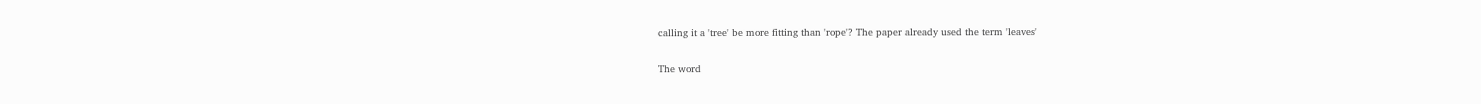calling it a 'tree' be more fitting than 'rope'? The paper already used the term 'leaves'

The word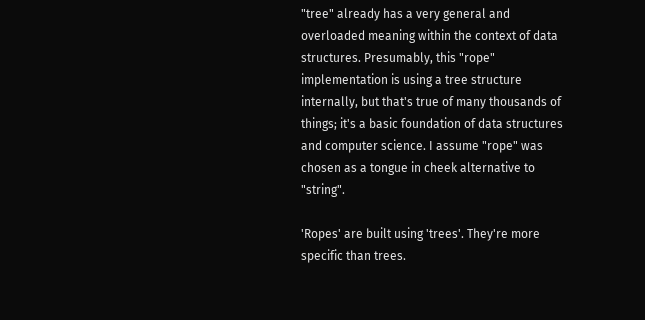"tree" already has a very general and overloaded meaning within the context of data structures. Presumably, this "rope" implementation is using a tree structure internally, but that's true of many thousands of things; it's a basic foundation of data structures and computer science. I assume "rope" was chosen as a tongue in cheek alternative to "string".

'Ropes' are built using 'trees'. They're more specific than trees.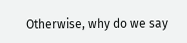Otherwise, why do we say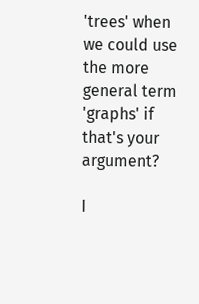'trees' when we could use the more general term 'graphs' if that's your argument?

I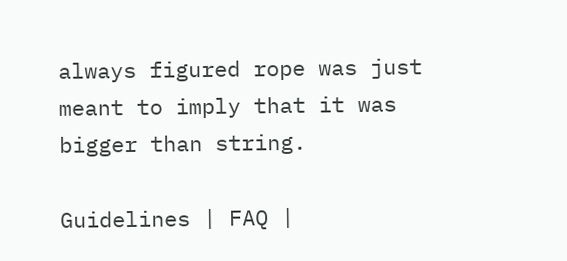always figured rope was just meant to imply that it was bigger than string.

Guidelines | FAQ |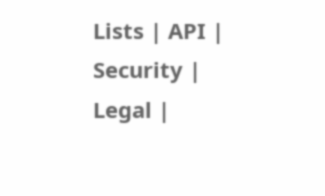Lists | API | Security | Legal |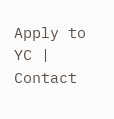Apply to YC | Contact